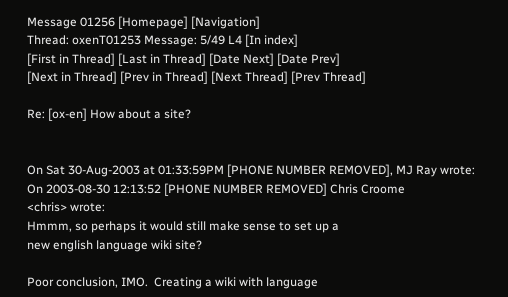Message 01256 [Homepage] [Navigation]
Thread: oxenT01253 Message: 5/49 L4 [In index]
[First in Thread] [Last in Thread] [Date Next] [Date Prev]
[Next in Thread] [Prev in Thread] [Next Thread] [Prev Thread]

Re: [ox-en] How about a site?


On Sat 30-Aug-2003 at 01:33:59PM [PHONE NUMBER REMOVED], MJ Ray wrote:
On 2003-08-30 12:13:52 [PHONE NUMBER REMOVED] Chris Croome
<chris> wrote:
Hmmm, so perhaps it would still make sense to set up a
new english language wiki site?

Poor conclusion, IMO.  Creating a wiki with language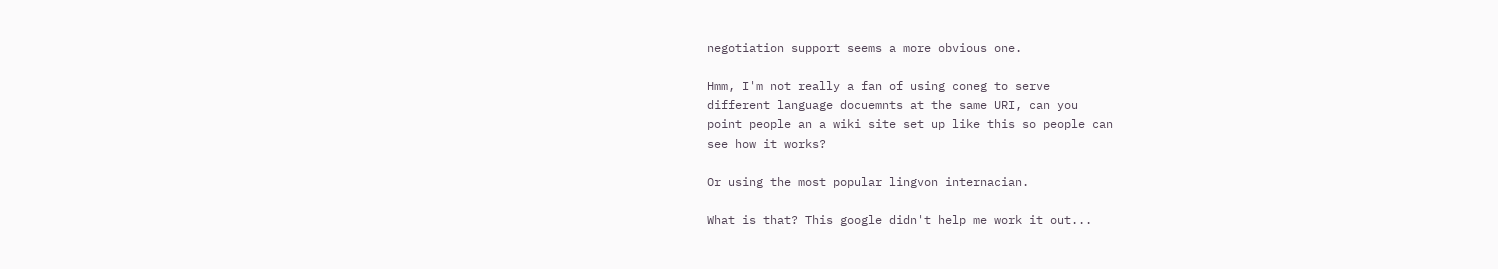negotiation support seems a more obvious one.

Hmm, I'm not really a fan of using coneg to serve
different language docuemnts at the same URI, can you
point people an a wiki site set up like this so people can
see how it works?

Or using the most popular lingvon internacian.

What is that? This google didn't help me work it out...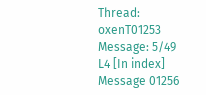Thread: oxenT01253 Message: 5/49 L4 [In index]
Message 01256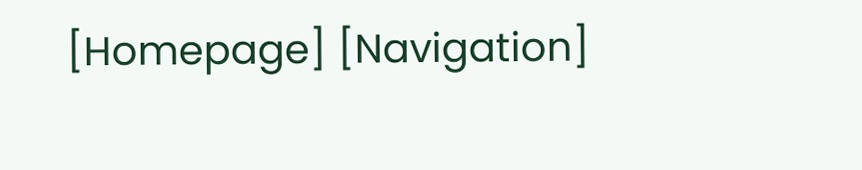[Homepage] [Navigation]